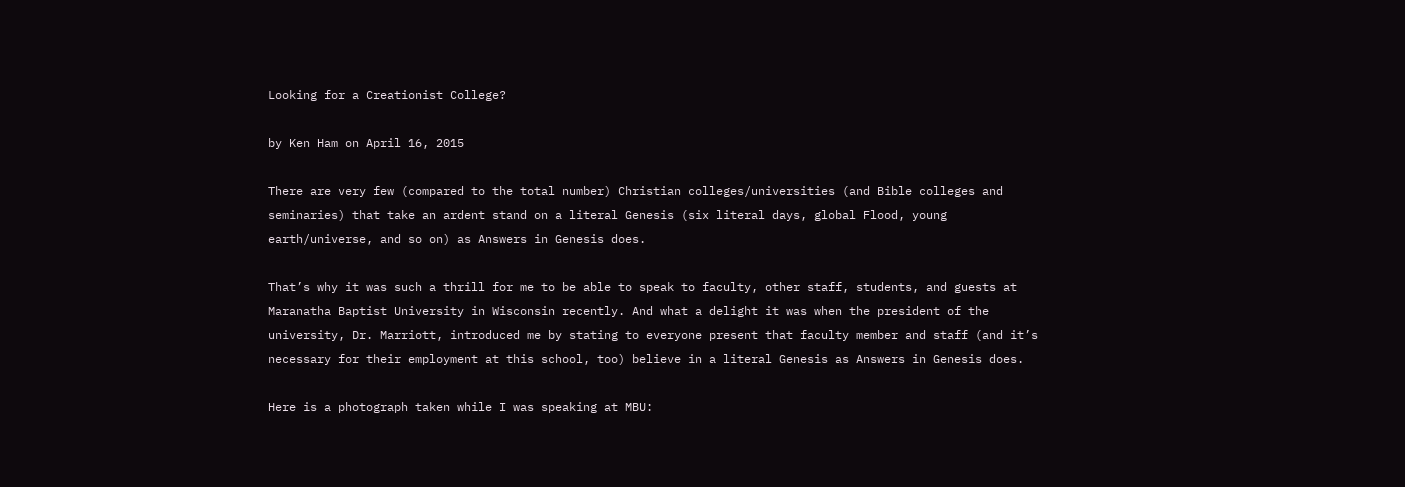Looking for a Creationist College?

by Ken Ham on April 16, 2015

There are very few (compared to the total number) Christian colleges/universities (and Bible colleges and seminaries) that take an ardent stand on a literal Genesis (six literal days, global Flood, young earth/universe, and so on) as Answers in Genesis does.

That’s why it was such a thrill for me to be able to speak to faculty, other staff, students, and guests at Maranatha Baptist University in Wisconsin recently. And what a delight it was when the president of the university, Dr. Marriott, introduced me by stating to everyone present that faculty member and staff (and it’s necessary for their employment at this school, too) believe in a literal Genesis as Answers in Genesis does.

Here is a photograph taken while I was speaking at MBU: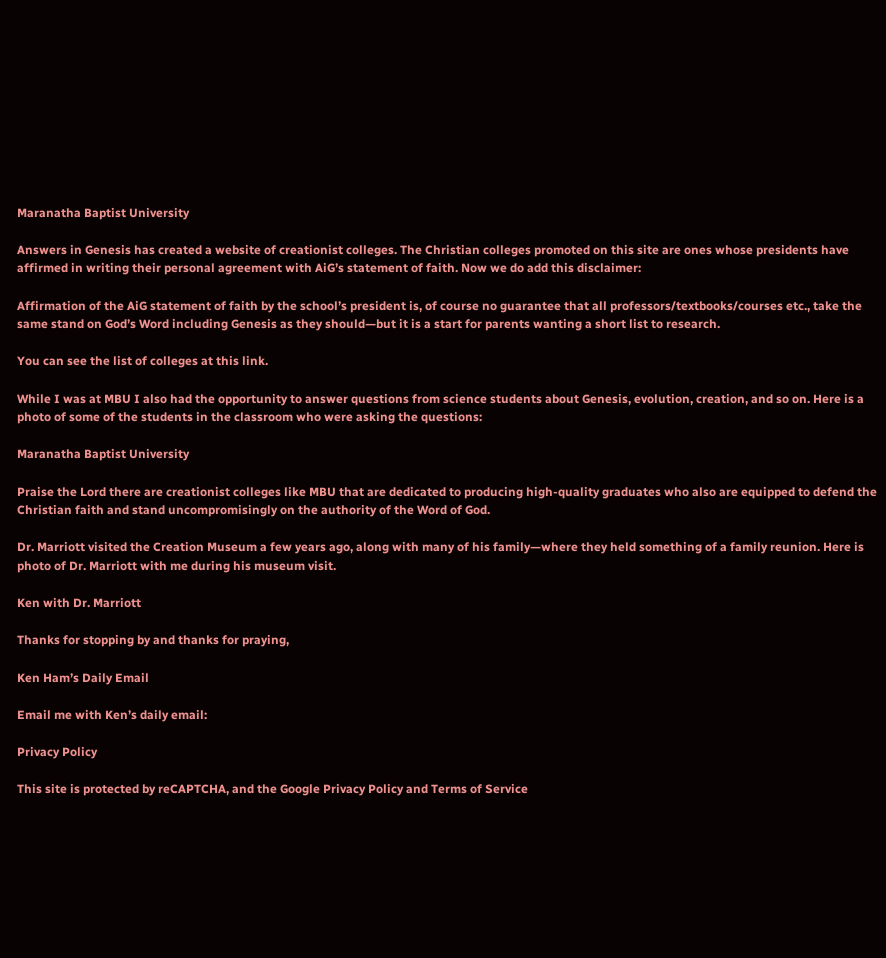Maranatha Baptist University

Answers in Genesis has created a website of creationist colleges. The Christian colleges promoted on this site are ones whose presidents have affirmed in writing their personal agreement with AiG’s statement of faith. Now we do add this disclaimer:

Affirmation of the AiG statement of faith by the school’s president is, of course no guarantee that all professors/textbooks/courses etc., take the same stand on God’s Word including Genesis as they should—but it is a start for parents wanting a short list to research.

You can see the list of colleges at this link.

While I was at MBU I also had the opportunity to answer questions from science students about Genesis, evolution, creation, and so on. Here is a photo of some of the students in the classroom who were asking the questions:

Maranatha Baptist University

Praise the Lord there are creationist colleges like MBU that are dedicated to producing high-quality graduates who also are equipped to defend the Christian faith and stand uncompromisingly on the authority of the Word of God.

Dr. Marriott visited the Creation Museum a few years ago, along with many of his family—where they held something of a family reunion. Here is photo of Dr. Marriott with me during his museum visit.

Ken with Dr. Marriott

Thanks for stopping by and thanks for praying,

Ken Ham’s Daily Email

Email me with Ken’s daily email:

Privacy Policy

This site is protected by reCAPTCHA, and the Google Privacy Policy and Terms of Service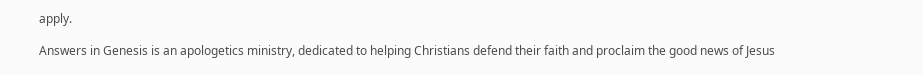apply.

Answers in Genesis is an apologetics ministry, dedicated to helping Christians defend their faith and proclaim the good news of Jesus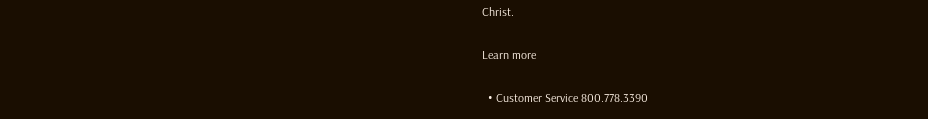Christ.

Learn more

  • Customer Service 800.778.3390